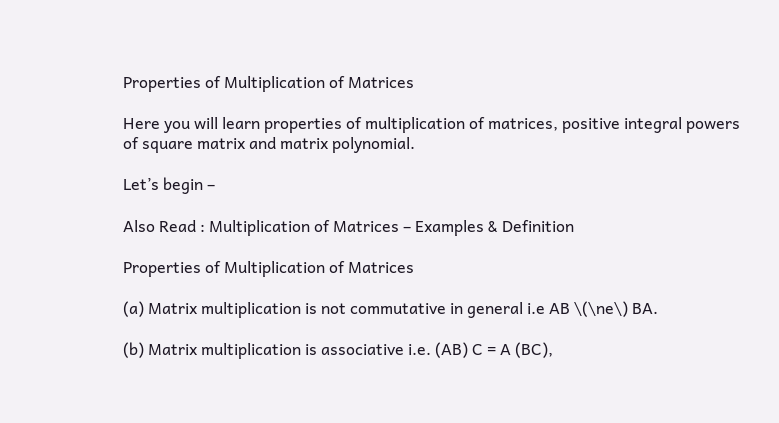Properties of Multiplication of Matrices

Here you will learn properties of multiplication of matrices, positive integral powers of square matrix and matrix polynomial.

Let’s begin –

Also Read : Multiplication of Matrices – Examples & Definition

Properties of Multiplication of Matrices

(a) Matrix multiplication is not commutative in general i.e AB \(\ne\) BA.

(b) Matrix multiplication is associative i.e. (AB) C = A (BC),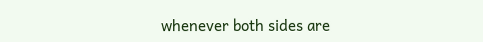whenever both sides are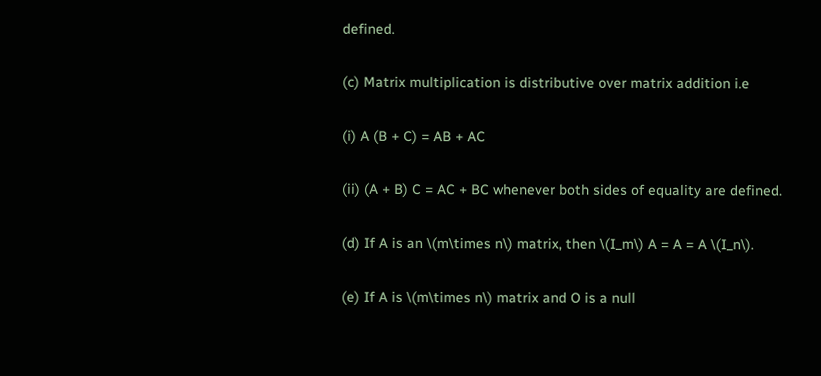defined.

(c) Matrix multiplication is distributive over matrix addition i.e

(i) A (B + C) = AB + AC

(ii) (A + B) C = AC + BC whenever both sides of equality are defined.

(d) If A is an \(m\times n\) matrix, then \(I_m\) A = A = A \(I_n\).

(e) If A is \(m\times n\) matrix and O is a null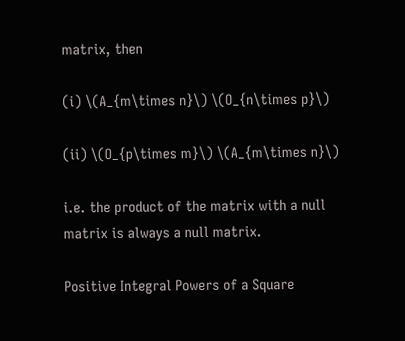matrix, then

(i) \(A_{m\times n}\) \(O_{n\times p}\)

(ii) \(O_{p\times m}\) \(A_{m\times n}\)

i.e. the product of the matrix with a null matrix is always a null matrix.

Positive Integral Powers of a Square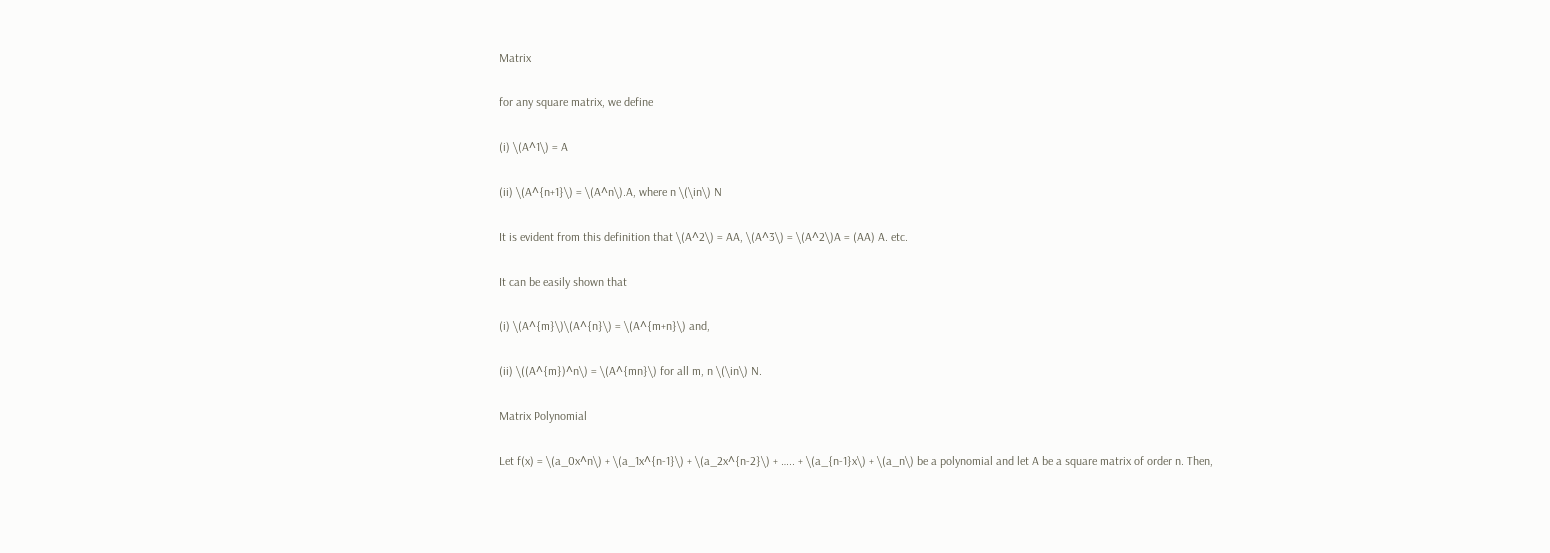Matrix

for any square matrix, we define

(i) \(A^1\) = A

(ii) \(A^{n+1}\) = \(A^n\).A, where n \(\in\) N

It is evident from this definition that \(A^2\) = AA, \(A^3\) = \(A^2\)A = (AA) A. etc.

It can be easily shown that

(i) \(A^{m}\)\(A^{n}\) = \(A^{m+n}\) and,

(ii) \((A^{m})^n\) = \(A^{mn}\) for all m, n \(\in\) N.

Matrix Polynomial

Let f(x) = \(a_0x^n\) + \(a_1x^{n-1}\) + \(a_2x^{n-2}\) + ….. + \(a_{n-1}x\) + \(a_n\) be a polynomial and let A be a square matrix of order n. Then,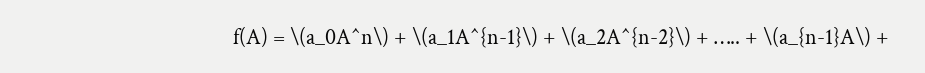f(A) = \(a_0A^n\) + \(a_1A^{n-1}\) + \(a_2A^{n-2}\) + ….. + \(a_{n-1}A\) +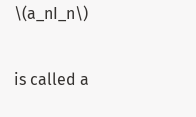\(a_nI_n\)

is called a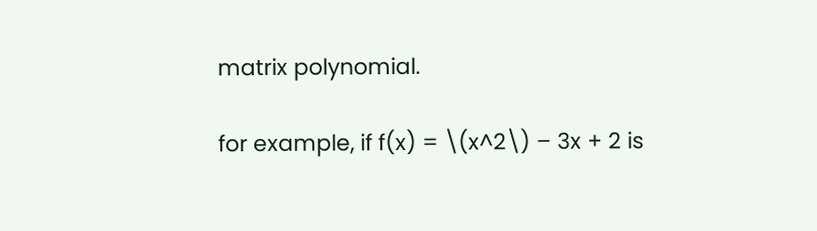matrix polynomial.

for example, if f(x) = \(x^2\) – 3x + 2 is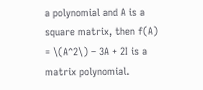a polynomial and A is a square matrix, then f(A) = \(A^2\) – 3A + 2I is a matrix polynomial.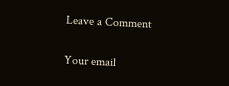Leave a Comment

Your email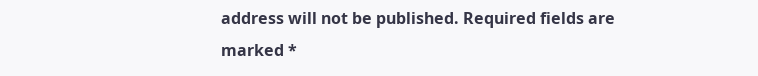address will not be published. Required fields are marked *